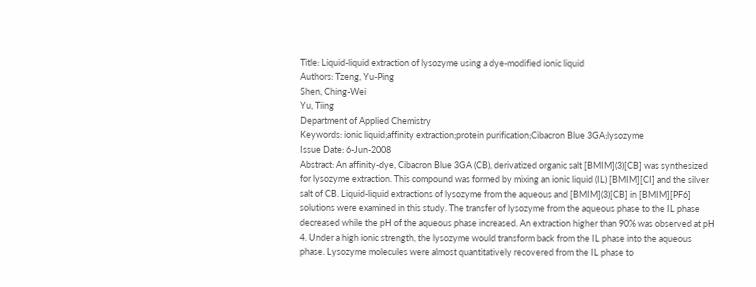Title: Liquid-liquid extraction of lysozyme using a dye-modified ionic liquid
Authors: Tzeng, Yu-Ping
Shen, Ching-Wei
Yu, Tiing
Department of Applied Chemistry
Keywords: ionic liquid;affinity extraction;protein purification;Cibacron Blue 3GA;lysozyme
Issue Date: 6-Jun-2008
Abstract: An affinity-dye, Cibacron Blue 3GA (CB), derivatized organic salt [BMIM](3)[CB] was synthesized for lysozyme extraction. This compound was formed by mixing an ionic liquid (IL) [BMIM][CI] and the silver salt of CB. Liquid-liquid extractions of lysozyme from the aqueous and [BMIM](3)[CB] in [BMIM][PF6] solutions were examined in this study. The transfer of lysozyme from the aqueous phase to the IL phase decreased while the pH of the aqueous phase increased. An extraction higher than 90% was observed at pH 4. Under a high ionic strength, the lysozyme would transform back from the IL phase into the aqueous phase. Lysozyme molecules were almost quantitatively recovered from the IL phase to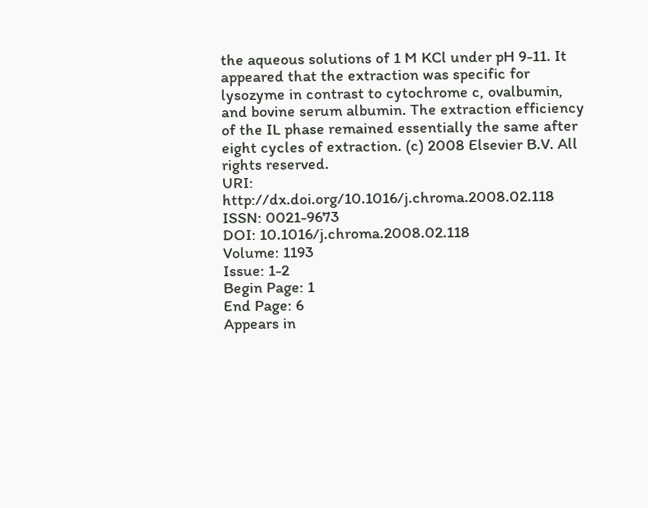the aqueous solutions of 1 M KCl under pH 9-11. It appeared that the extraction was specific for lysozyme in contrast to cytochrome c, ovalbumin, and bovine serum albumin. The extraction efficiency of the IL phase remained essentially the same after eight cycles of extraction. (c) 2008 Elsevier B.V. All rights reserved.
URI: http://dx.doi.org/10.1016/j.chroma.2008.02.118
ISSN: 0021-9673
DOI: 10.1016/j.chroma.2008.02.118
Volume: 1193
Issue: 1-2
Begin Page: 1
End Page: 6
Appears in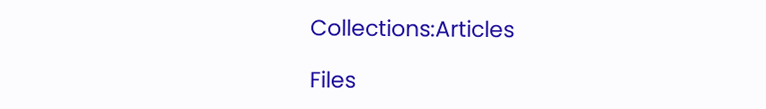Collections:Articles

Files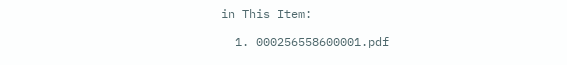in This Item:

  1. 000256558600001.pdf